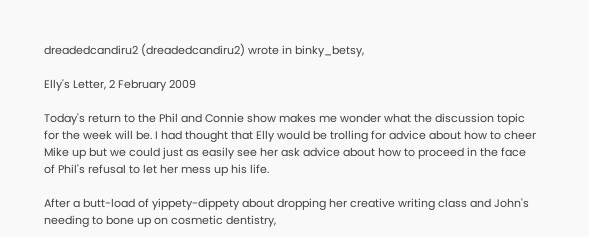dreadedcandiru2 (dreadedcandiru2) wrote in binky_betsy,

Elly's Letter, 2 February 2009

Today's return to the Phil and Connie show makes me wonder what the discussion topic for the week will be. I had thought that Elly would be trolling for advice about how to cheer Mike up but we could just as easily see her ask advice about how to proceed in the face of Phil's refusal to let her mess up his life.

After a butt-load of yippety-dippety about dropping her creative writing class and John's needing to bone up on cosmetic dentistry,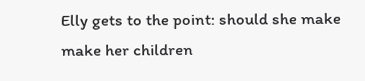Elly gets to the point: should she make make her children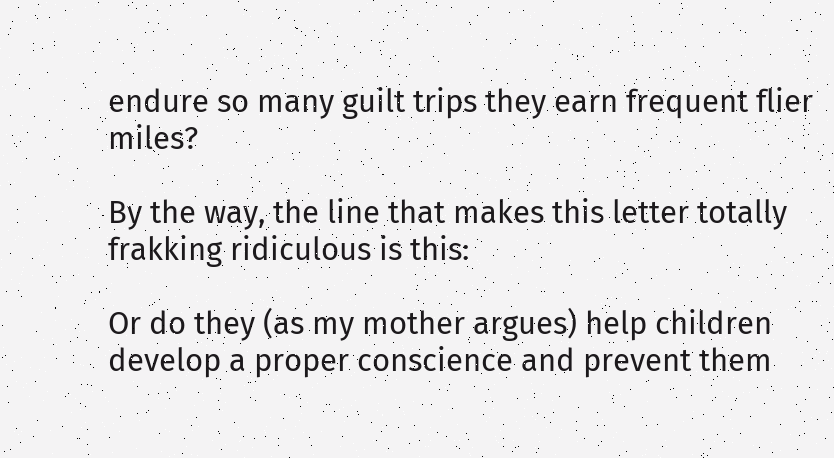endure so many guilt trips they earn frequent flier miles?

By the way, the line that makes this letter totally frakking ridiculous is this:

Or do they (as my mother argues) help children develop a proper conscience and prevent them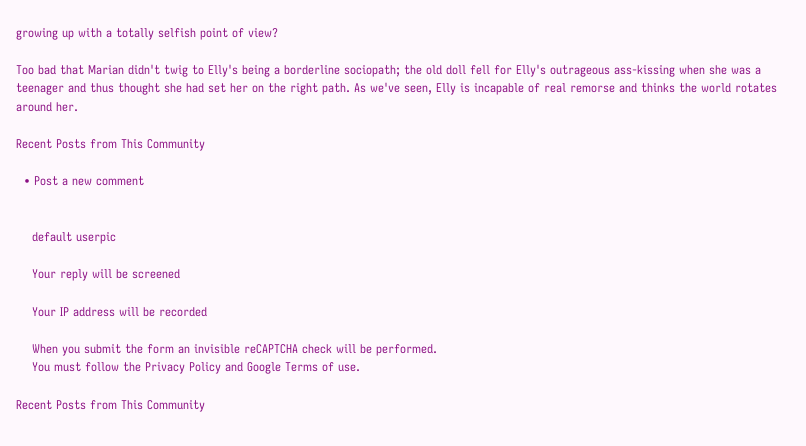growing up with a totally selfish point of view?

Too bad that Marian didn't twig to Elly's being a borderline sociopath; the old doll fell for Elly's outrageous ass-kissing when she was a teenager and thus thought she had set her on the right path. As we've seen, Elly is incapable of real remorse and thinks the world rotates around her.

Recent Posts from This Community

  • Post a new comment


    default userpic

    Your reply will be screened

    Your IP address will be recorded

    When you submit the form an invisible reCAPTCHA check will be performed.
    You must follow the Privacy Policy and Google Terms of use.

Recent Posts from This Community